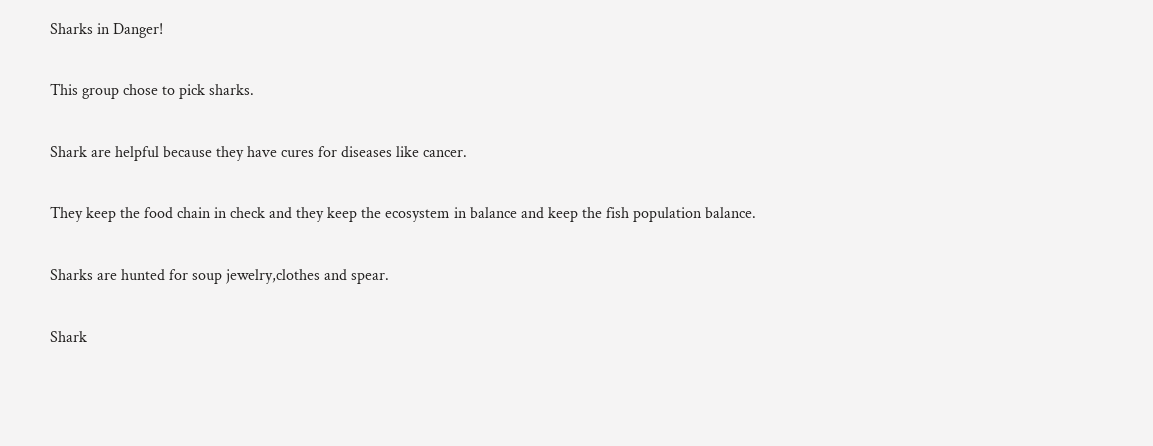Sharks in Danger!

This group chose to pick sharks.

Shark are helpful because they have cures for diseases like cancer.

They keep the food chain in check and they keep the ecosystem in balance and keep the fish population balance.

Sharks are hunted for soup jewelry,clothes and spear.

Shark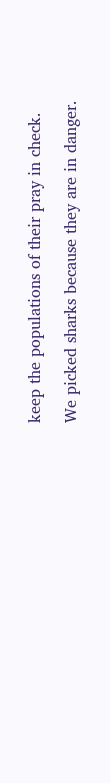keep the populations of their pray in check.

We picked sharks because they are in danger.